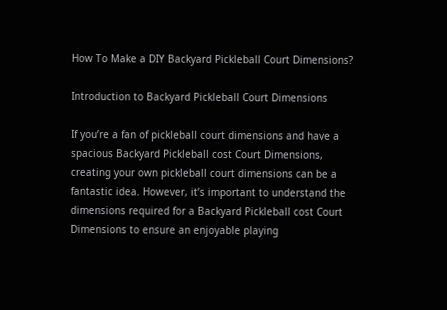How To Make a DIY Backyard Pickleball Court Dimensions?

Introduction to Backyard Pickleball Court Dimensions

If you’re a fan of pickleball court dimensions and have a spacious Backyard Pickleball cost Court Dimensions, creating your own pickleball court dimensions can be a fantastic idea. However, it’s important to understand the dimensions required for a Backyard Pickleball cost Court Dimensions to ensure an enjoyable playing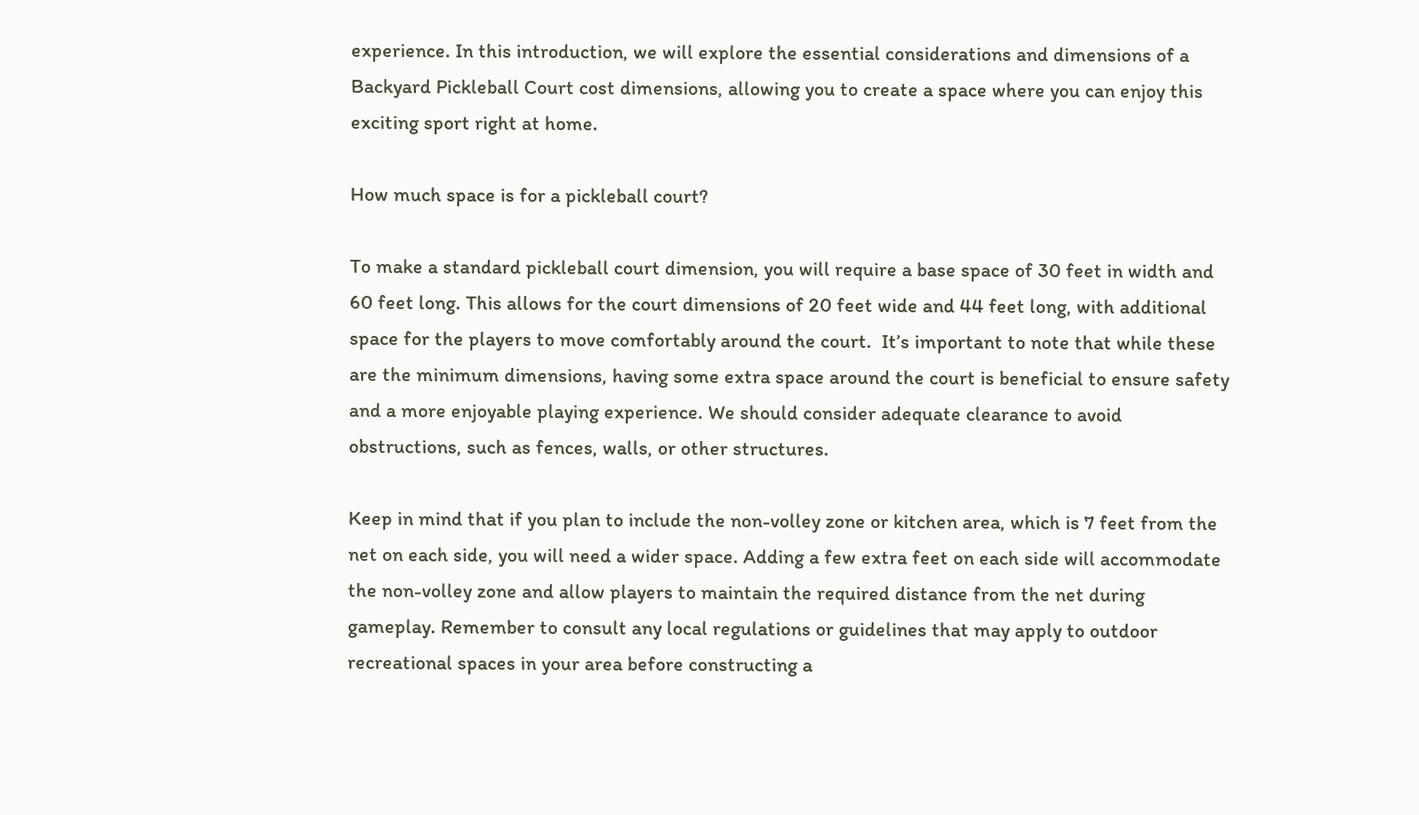experience. In this introduction, we will explore the essential considerations and dimensions of a Backyard Pickleball Court cost dimensions, allowing you to create a space where you can enjoy this exciting sport right at home.

How much space is for a pickleball court?

To make a standard pickleball court dimension, you will require a base space of 30 feet in width and 60 feet long. This allows for the court dimensions of 20 feet wide and 44 feet long, with additional space for the players to move comfortably around the court.  It’s important to note that while these are the minimum dimensions, having some extra space around the court is beneficial to ensure safety and a more enjoyable playing experience. We should consider adequate clearance to avoid obstructions, such as fences, walls, or other structures.

Keep in mind that if you plan to include the non-volley zone or kitchen area, which is 7 feet from the net on each side, you will need a wider space. Adding a few extra feet on each side will accommodate the non-volley zone and allow players to maintain the required distance from the net during gameplay. Remember to consult any local regulations or guidelines that may apply to outdoor recreational spaces in your area before constructing a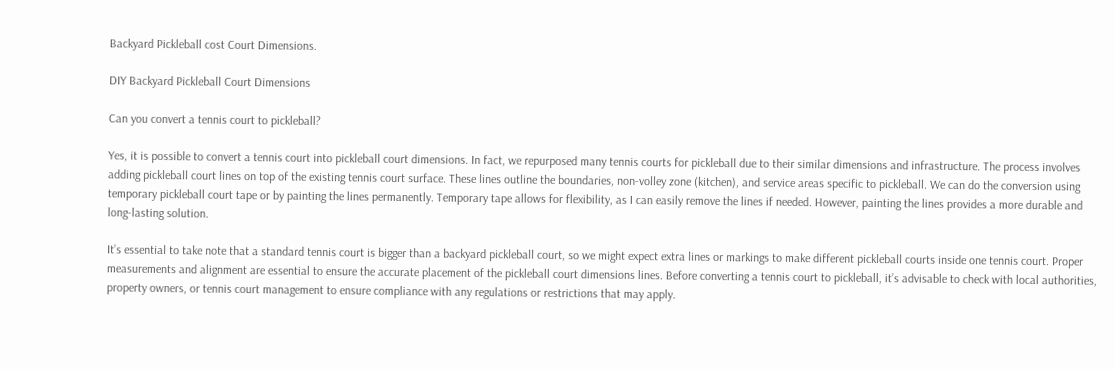Backyard Pickleball cost Court Dimensions.

DIY Backyard Pickleball Court Dimensions

Can you convert a tennis court to pickleball?

Yes, it is possible to convert a tennis court into pickleball court dimensions. In fact, we repurposed many tennis courts for pickleball due to their similar dimensions and infrastructure. The process involves adding pickleball court lines on top of the existing tennis court surface. These lines outline the boundaries, non-volley zone (kitchen), and service areas specific to pickleball. We can do the conversion using temporary pickleball court tape or by painting the lines permanently. Temporary tape allows for flexibility, as I can easily remove the lines if needed. However, painting the lines provides a more durable and long-lasting solution.

It’s essential to take note that a standard tennis court is bigger than a backyard pickleball court, so we might expect extra lines or markings to make different pickleball courts inside one tennis court. Proper measurements and alignment are essential to ensure the accurate placement of the pickleball court dimensions lines. Before converting a tennis court to pickleball, it’s advisable to check with local authorities, property owners, or tennis court management to ensure compliance with any regulations or restrictions that may apply.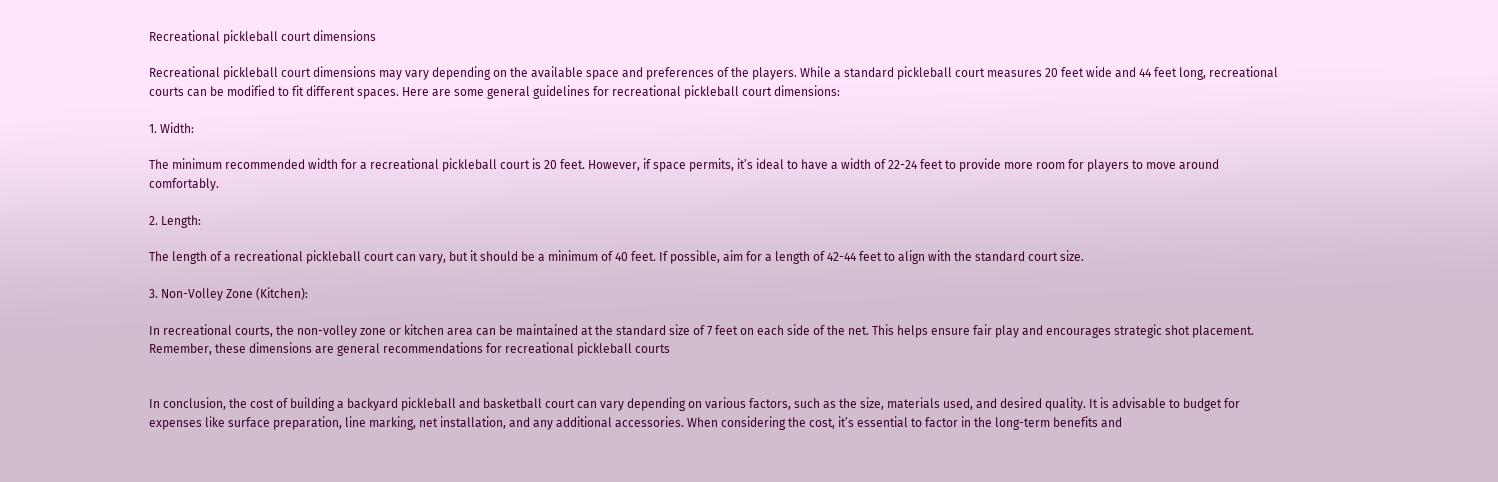Recreational pickleball court dimensions

Recreational pickleball court dimensions may vary depending on the available space and preferences of the players. While a standard pickleball court measures 20 feet wide and 44 feet long, recreational courts can be modified to fit different spaces. Here are some general guidelines for recreational pickleball court dimensions:

1. Width:

The minimum recommended width for a recreational pickleball court is 20 feet. However, if space permits, it’s ideal to have a width of 22-24 feet to provide more room for players to move around comfortably.

2. Length:

The length of a recreational pickleball court can vary, but it should be a minimum of 40 feet. If possible, aim for a length of 42-44 feet to align with the standard court size.

3. Non-Volley Zone (Kitchen):

In recreational courts, the non-volley zone or kitchen area can be maintained at the standard size of 7 feet on each side of the net. This helps ensure fair play and encourages strategic shot placement. Remember, these dimensions are general recommendations for recreational pickleball courts


In conclusion, the cost of building a backyard pickleball and basketball court can vary depending on various factors, such as the size, materials used, and desired quality. It is advisable to budget for expenses like surface preparation, line marking, net installation, and any additional accessories. When considering the cost, it’s essential to factor in the long-term benefits and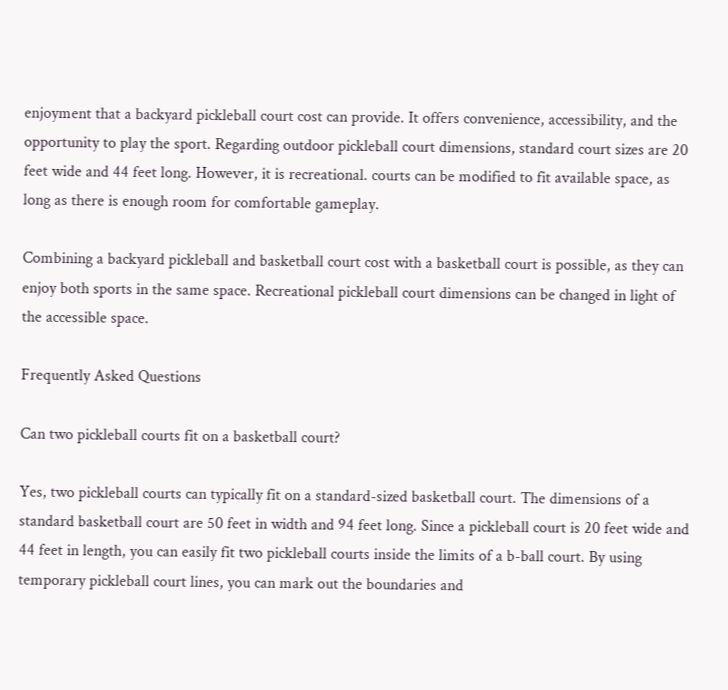enjoyment that a backyard pickleball court cost can provide. It offers convenience, accessibility, and the opportunity to play the sport. Regarding outdoor pickleball court dimensions, standard court sizes are 20 feet wide and 44 feet long. However, it is recreational. courts can be modified to fit available space, as long as there is enough room for comfortable gameplay.

Combining a backyard pickleball and basketball court cost with a basketball court is possible, as they can enjoy both sports in the same space. Recreational pickleball court dimensions can be changed in light of the accessible space.

Frequently Asked Questions

Can two pickleball courts fit on a basketball court?

Yes, two pickleball courts can typically fit on a standard-sized basketball court. The dimensions of a standard basketball court are 50 feet in width and 94 feet long. Since a pickleball court is 20 feet wide and 44 feet in length, you can easily fit two pickleball courts inside the limits of a b-ball court. By using temporary pickleball court lines, you can mark out the boundaries and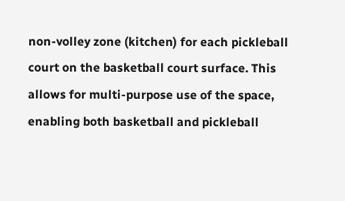non-volley zone (kitchen) for each pickleball court on the basketball court surface. This allows for multi-purpose use of the space, enabling both basketball and pickleball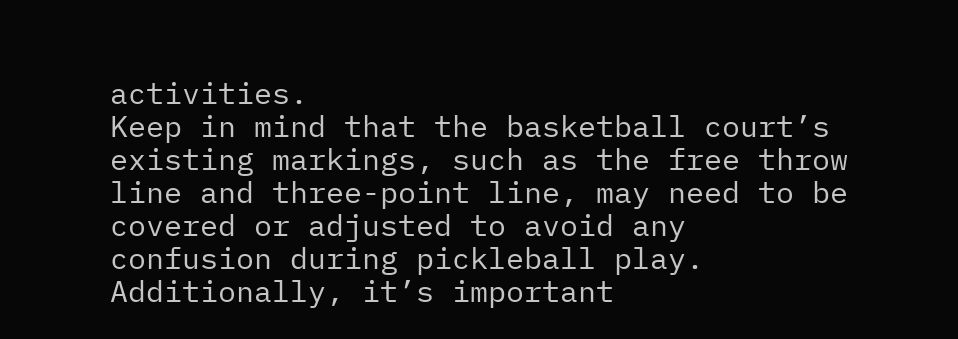activities.
Keep in mind that the basketball court’s existing markings, such as the free throw line and three-point line, may need to be covered or adjusted to avoid any confusion during pickleball play. Additionally, it’s important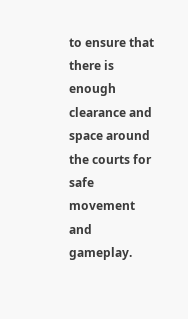to ensure that there is enough clearance and space around the courts for safe movement and gameplay.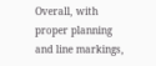Overall, with proper planning and line markings,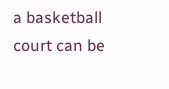a basketball court can be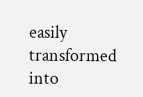easily transformed into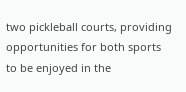two pickleball courts, providing opportunities for both sports to be enjoyed in the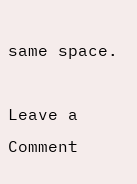same space.

Leave a Comment